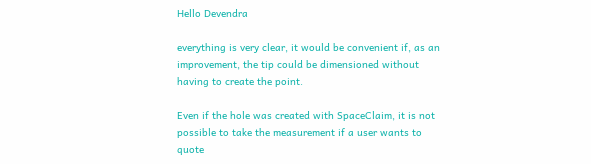Hello Devendra

everything is very clear, it would be convenient if, as an improvement, the tip could be dimensioned without having to create the point.

Even if the hole was created with SpaceClaim, it is not possible to take the measurement if a user wants to quote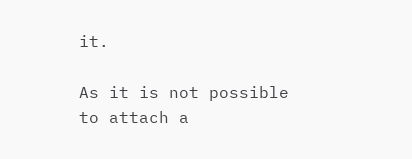it.

As it is not possible to attach a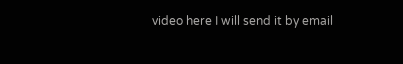video here I will send it by email